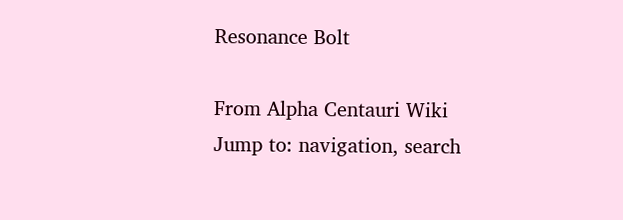Resonance Bolt

From Alpha Centauri Wiki
Jump to: navigation, search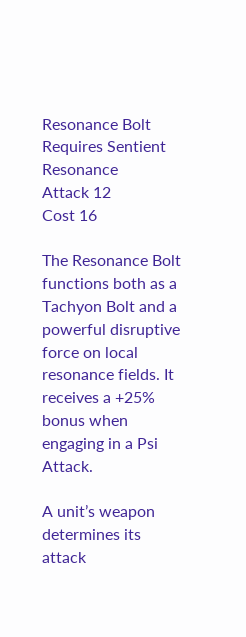Resonance Bolt
Requires Sentient Resonance
Attack 12
Cost 16

The Resonance Bolt functions both as a Tachyon Bolt and a powerful disruptive force on local resonance fields. It receives a +25% bonus when engaging in a Psi Attack.

A unit’s weapon determines its attack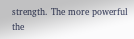strength. The more powerful the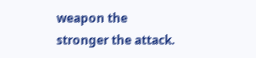weapon the stronger the attack.